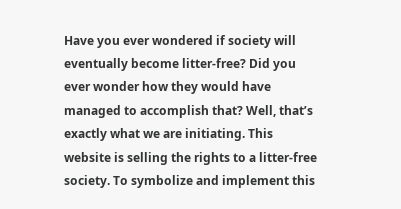Have you ever wondered if society will eventually become litter-free? Did you ever wonder how they would have managed to accomplish that? Well, that’s exactly what we are initiating. This website is selling the rights to a litter-free society. To symbolize and implement this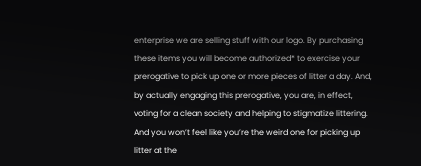enterprise we are selling stuff with our logo. By purchasing these items you will become authorized* to exercise your prerogative to pick up one or more pieces of litter a day. And, by actually engaging this prerogative, you are, in effect, voting for a clean society and helping to stigmatize littering. And you won’t feel like you’re the weird one for picking up litter at the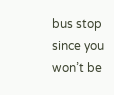bus stop since you won’t be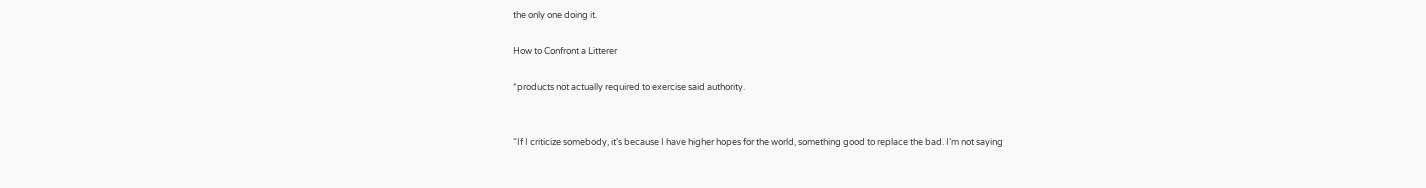the only one doing it.

How to Confront a Litterer

*products not actually required to exercise said authority.


“If I criticize somebody, it’s because I have higher hopes for the world, something good to replace the bad. I’m not saying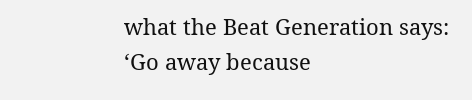what the Beat Generation says: ‘Go away because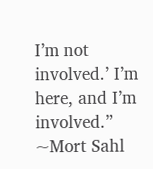I’m not involved.’ I’m here, and I’m involved.” ~Mort Sahl